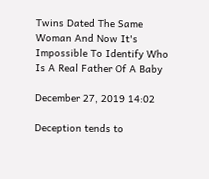Twins Dated The Same Woman And Now It's Impossible To Identify Who Is A Real Father Of A Baby

December 27, 2019 14:02

Deception tends to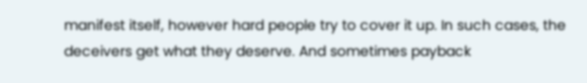manifest itself, however hard people try to cover it up. In such cases, the deceivers get what they deserve. And sometimes payback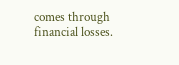comes through financial losses.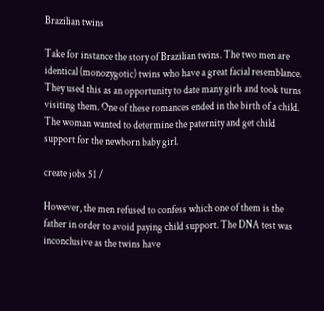Brazilian twins

Take for instance the story of Brazilian twins. The two men are identical (monozygotic) twins who have a great facial resemblance. They used this as an opportunity to date many girls and took turns visiting them. One of these romances ended in the birth of a child. The woman wanted to determine the paternity and get child support for the newborn baby girl.

create jobs 51 /

However, the men refused to confess which one of them is the father in order to avoid paying child support. The DNA test was inconclusive as the twins have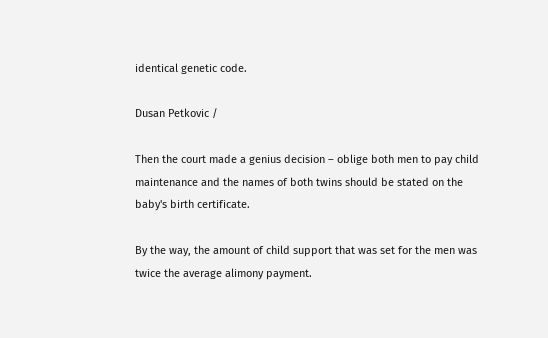identical genetic code.

Dusan Petkovic /

Then the court made a genius decision – oblige both men to pay child maintenance and the names of both twins should be stated on the baby's birth certificate.

By the way, the amount of child support that was set for the men was twice the average alimony payment.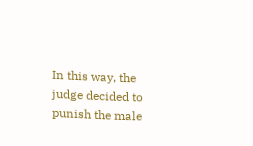In this way, the judge decided to punish the male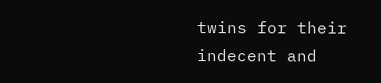twins for their indecent and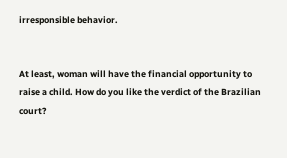irresponsible behavior.


At least, woman will have the financial opportunity to raise a child. How do you like the verdict of the Brazilian court?